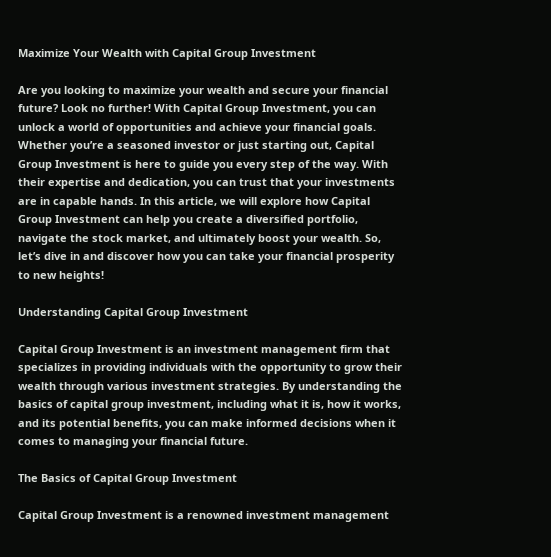Maximize Your Wealth with Capital Group Investment

Are you looking to maximize your wealth and secure your financial future? Look no further! With Capital Group Investment, you can unlock a world of opportunities and achieve your financial goals. Whether you’re a seasoned investor or just starting out, Capital Group Investment is here to guide you every step of the way. With their expertise and dedication, you can trust that your investments are in capable hands. In this article, we will explore how Capital Group Investment can help you create a diversified portfolio, navigate the stock market, and ultimately boost your wealth. So, let’s dive in and discover how you can take your financial prosperity to new heights!

Understanding Capital Group Investment

Capital Group Investment is an investment management firm that specializes in providing individuals with the opportunity to grow their wealth through various investment strategies. By understanding the basics of capital group investment, including what it is, how it works, and its potential benefits, you can make informed decisions when it comes to managing your financial future.

The Basics of Capital Group Investment

Capital Group Investment is a renowned investment management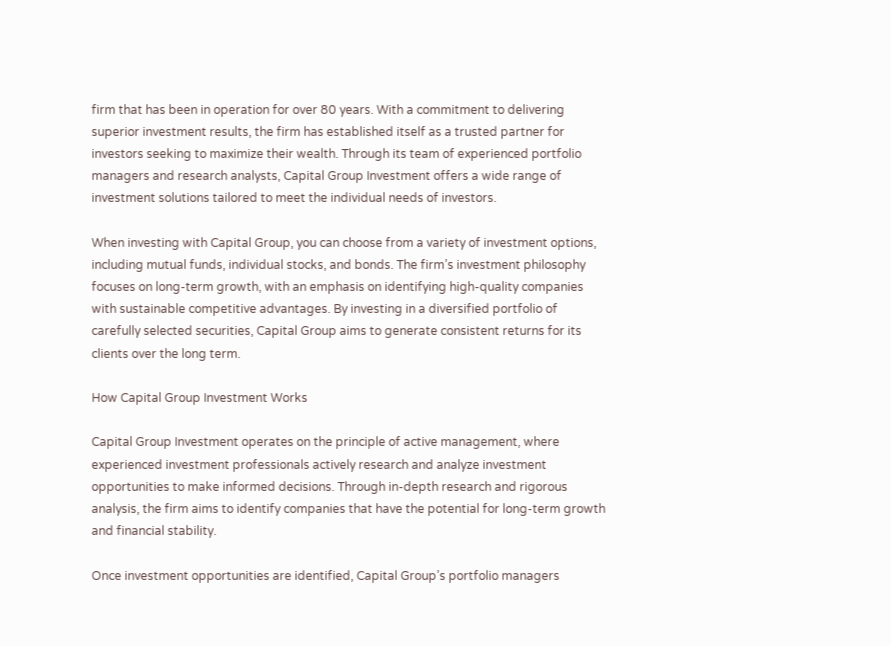firm that has been in operation for over 80 years. With a commitment to delivering superior investment results, the firm has established itself as a trusted partner for investors seeking to maximize their wealth. Through its team of experienced portfolio managers and research analysts, Capital Group Investment offers a wide range of investment solutions tailored to meet the individual needs of investors.

When investing with Capital Group, you can choose from a variety of investment options, including mutual funds, individual stocks, and bonds. The firm’s investment philosophy focuses on long-term growth, with an emphasis on identifying high-quality companies with sustainable competitive advantages. By investing in a diversified portfolio of carefully selected securities, Capital Group aims to generate consistent returns for its clients over the long term.

How Capital Group Investment Works

Capital Group Investment operates on the principle of active management, where experienced investment professionals actively research and analyze investment opportunities to make informed decisions. Through in-depth research and rigorous analysis, the firm aims to identify companies that have the potential for long-term growth and financial stability.

Once investment opportunities are identified, Capital Group’s portfolio managers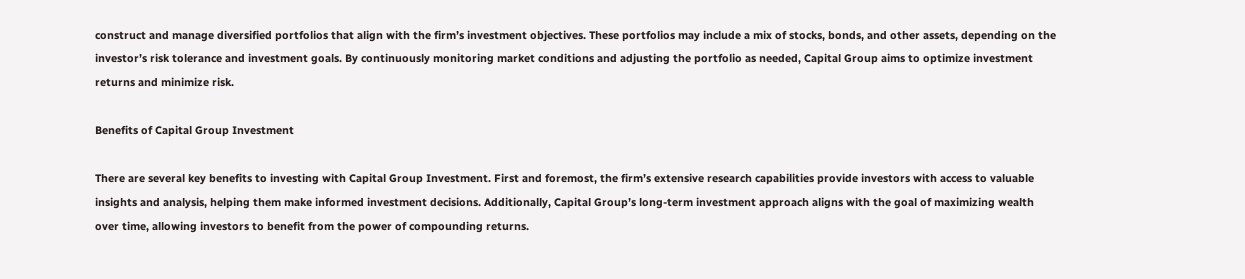construct and manage diversified portfolios that align with the firm’s investment objectives. These portfolios may include a mix of stocks, bonds, and other assets, depending on the investor’s risk tolerance and investment goals. By continuously monitoring market conditions and adjusting the portfolio as needed, Capital Group aims to optimize investment returns and minimize risk.

Benefits of Capital Group Investment

There are several key benefits to investing with Capital Group Investment. First and foremost, the firm’s extensive research capabilities provide investors with access to valuable insights and analysis, helping them make informed investment decisions. Additionally, Capital Group’s long-term investment approach aligns with the goal of maximizing wealth over time, allowing investors to benefit from the power of compounding returns.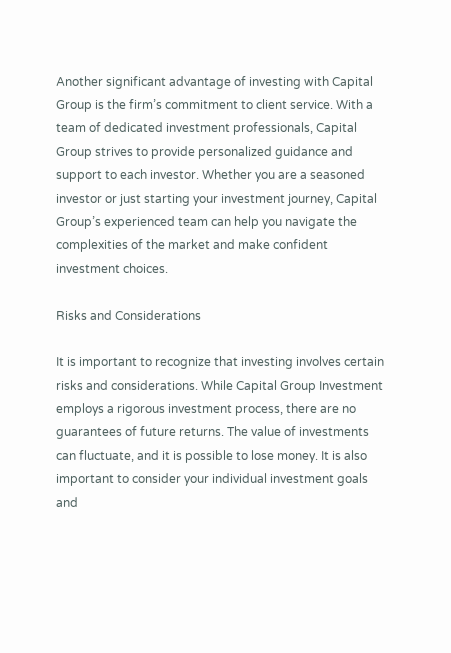Another significant advantage of investing with Capital Group is the firm’s commitment to client service. With a team of dedicated investment professionals, Capital Group strives to provide personalized guidance and support to each investor. Whether you are a seasoned investor or just starting your investment journey, Capital Group’s experienced team can help you navigate the complexities of the market and make confident investment choices.

Risks and Considerations

It is important to recognize that investing involves certain risks and considerations. While Capital Group Investment employs a rigorous investment process, there are no guarantees of future returns. The value of investments can fluctuate, and it is possible to lose money. It is also important to consider your individual investment goals and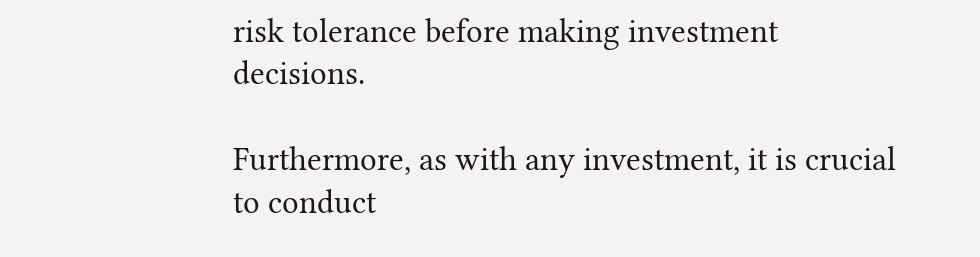risk tolerance before making investment decisions.

Furthermore, as with any investment, it is crucial to conduct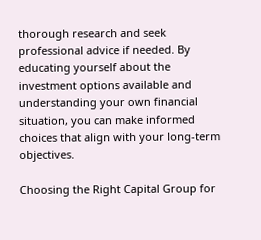thorough research and seek professional advice if needed. By educating yourself about the investment options available and understanding your own financial situation, you can make informed choices that align with your long-term objectives.

Choosing the Right Capital Group for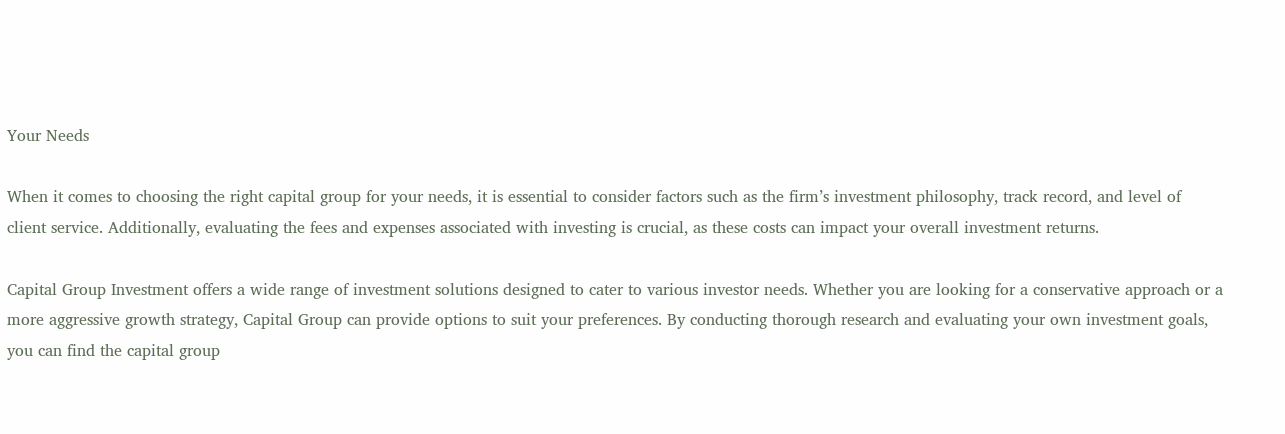Your Needs

When it comes to choosing the right capital group for your needs, it is essential to consider factors such as the firm’s investment philosophy, track record, and level of client service. Additionally, evaluating the fees and expenses associated with investing is crucial, as these costs can impact your overall investment returns.

Capital Group Investment offers a wide range of investment solutions designed to cater to various investor needs. Whether you are looking for a conservative approach or a more aggressive growth strategy, Capital Group can provide options to suit your preferences. By conducting thorough research and evaluating your own investment goals, you can find the capital group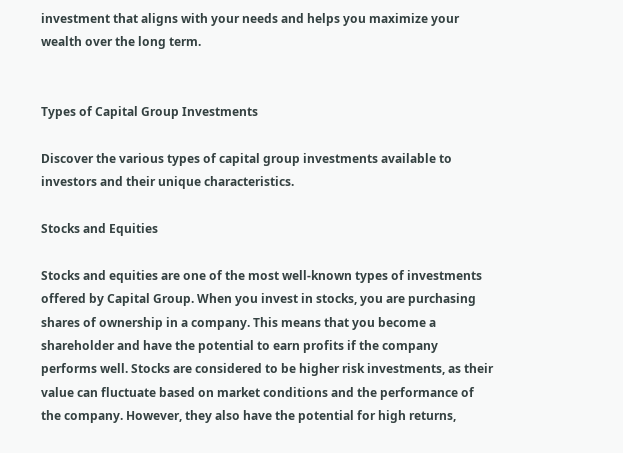investment that aligns with your needs and helps you maximize your wealth over the long term.


Types of Capital Group Investments

Discover the various types of capital group investments available to investors and their unique characteristics.

Stocks and Equities

Stocks and equities are one of the most well-known types of investments offered by Capital Group. When you invest in stocks, you are purchasing shares of ownership in a company. This means that you become a shareholder and have the potential to earn profits if the company performs well. Stocks are considered to be higher risk investments, as their value can fluctuate based on market conditions and the performance of the company. However, they also have the potential for high returns,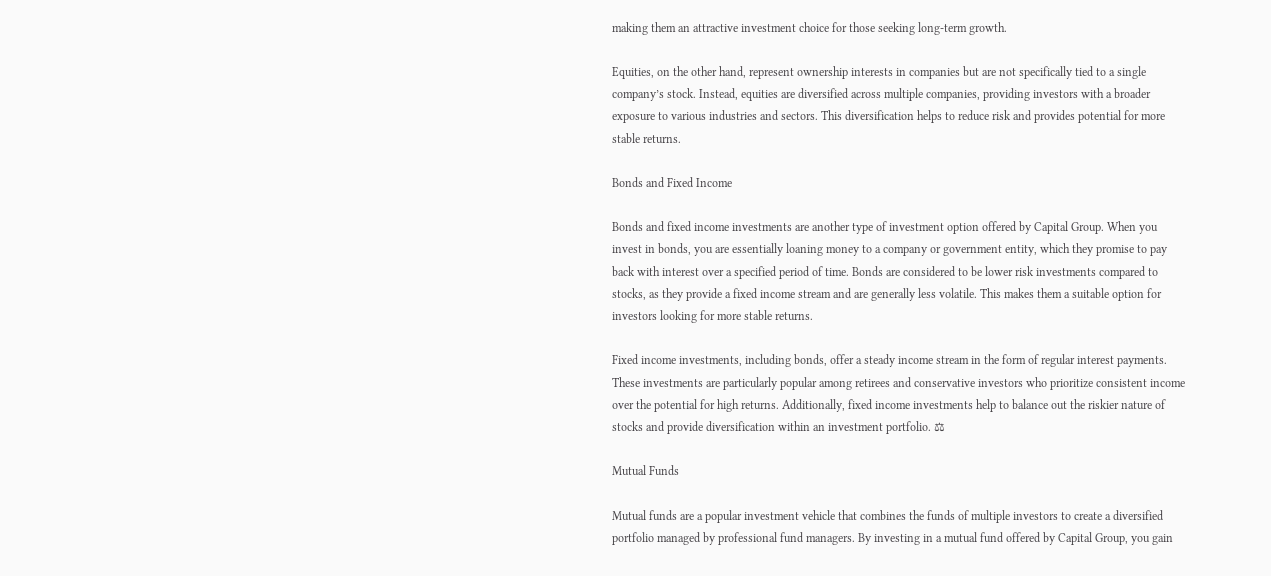making them an attractive investment choice for those seeking long-term growth.

Equities, on the other hand, represent ownership interests in companies but are not specifically tied to a single company’s stock. Instead, equities are diversified across multiple companies, providing investors with a broader exposure to various industries and sectors. This diversification helps to reduce risk and provides potential for more stable returns.

Bonds and Fixed Income

Bonds and fixed income investments are another type of investment option offered by Capital Group. When you invest in bonds, you are essentially loaning money to a company or government entity, which they promise to pay back with interest over a specified period of time. Bonds are considered to be lower risk investments compared to stocks, as they provide a fixed income stream and are generally less volatile. This makes them a suitable option for investors looking for more stable returns.

Fixed income investments, including bonds, offer a steady income stream in the form of regular interest payments. These investments are particularly popular among retirees and conservative investors who prioritize consistent income over the potential for high returns. Additionally, fixed income investments help to balance out the riskier nature of stocks and provide diversification within an investment portfolio. ⚖

Mutual Funds

Mutual funds are a popular investment vehicle that combines the funds of multiple investors to create a diversified portfolio managed by professional fund managers. By investing in a mutual fund offered by Capital Group, you gain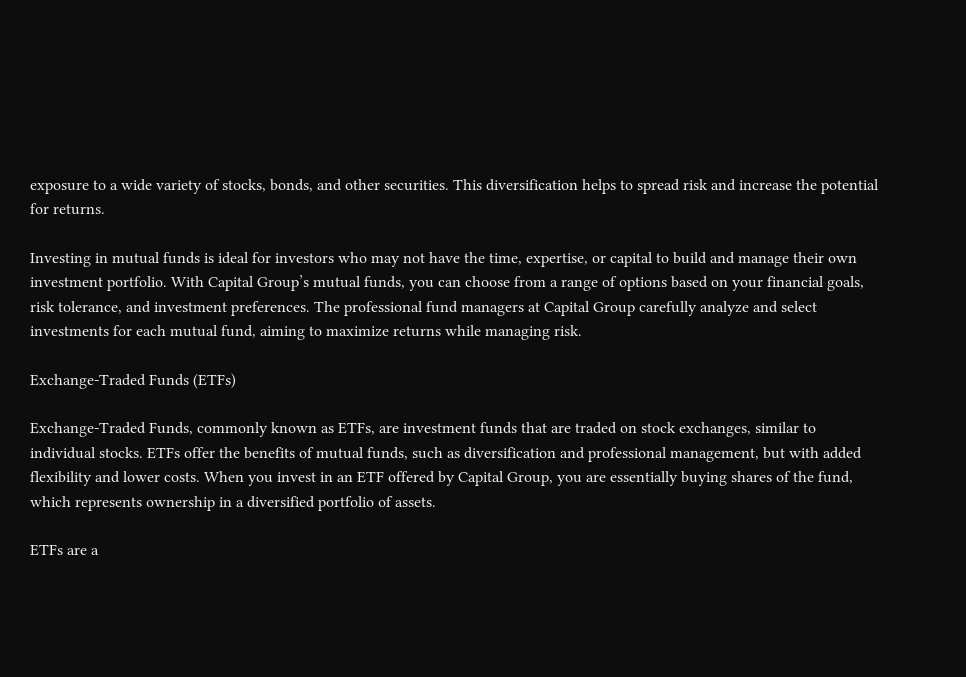exposure to a wide variety of stocks, bonds, and other securities. This diversification helps to spread risk and increase the potential for returns.

Investing in mutual funds is ideal for investors who may not have the time, expertise, or capital to build and manage their own investment portfolio. With Capital Group’s mutual funds, you can choose from a range of options based on your financial goals, risk tolerance, and investment preferences. The professional fund managers at Capital Group carefully analyze and select investments for each mutual fund, aiming to maximize returns while managing risk.

Exchange-Traded Funds (ETFs)

Exchange-Traded Funds, commonly known as ETFs, are investment funds that are traded on stock exchanges, similar to individual stocks. ETFs offer the benefits of mutual funds, such as diversification and professional management, but with added flexibility and lower costs. When you invest in an ETF offered by Capital Group, you are essentially buying shares of the fund, which represents ownership in a diversified portfolio of assets.

ETFs are a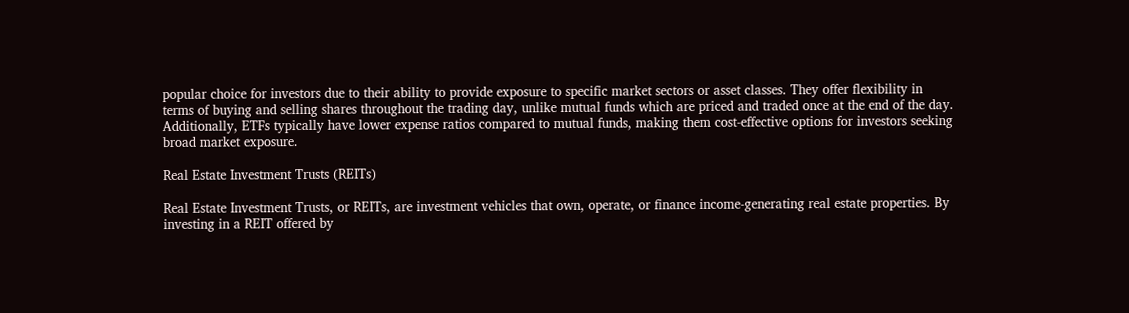popular choice for investors due to their ability to provide exposure to specific market sectors or asset classes. They offer flexibility in terms of buying and selling shares throughout the trading day, unlike mutual funds which are priced and traded once at the end of the day. Additionally, ETFs typically have lower expense ratios compared to mutual funds, making them cost-effective options for investors seeking broad market exposure.

Real Estate Investment Trusts (REITs)

Real Estate Investment Trusts, or REITs, are investment vehicles that own, operate, or finance income-generating real estate properties. By investing in a REIT offered by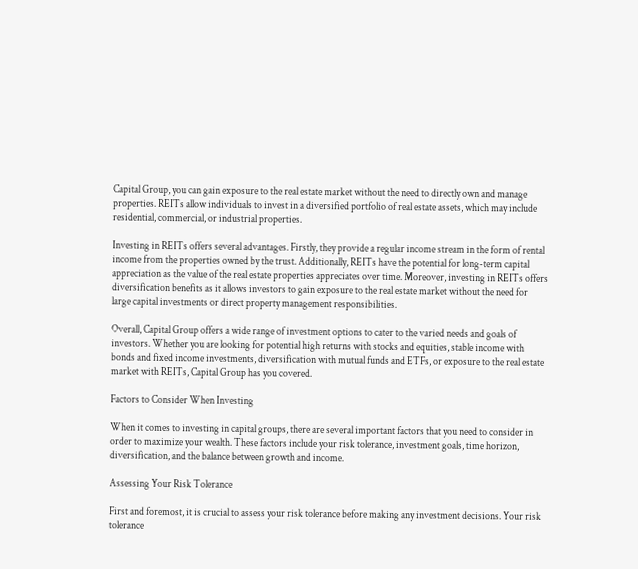Capital Group, you can gain exposure to the real estate market without the need to directly own and manage properties. REITs allow individuals to invest in a diversified portfolio of real estate assets, which may include residential, commercial, or industrial properties.

Investing in REITs offers several advantages. Firstly, they provide a regular income stream in the form of rental income from the properties owned by the trust. Additionally, REITs have the potential for long-term capital appreciation as the value of the real estate properties appreciates over time. Moreover, investing in REITs offers diversification benefits as it allows investors to gain exposure to the real estate market without the need for large capital investments or direct property management responsibilities.

Overall, Capital Group offers a wide range of investment options to cater to the varied needs and goals of investors. Whether you are looking for potential high returns with stocks and equities, stable income with bonds and fixed income investments, diversification with mutual funds and ETFs, or exposure to the real estate market with REITs, Capital Group has you covered.

Factors to Consider When Investing

When it comes to investing in capital groups, there are several important factors that you need to consider in order to maximize your wealth. These factors include your risk tolerance, investment goals, time horizon, diversification, and the balance between growth and income.

Assessing Your Risk Tolerance

First and foremost, it is crucial to assess your risk tolerance before making any investment decisions. Your risk tolerance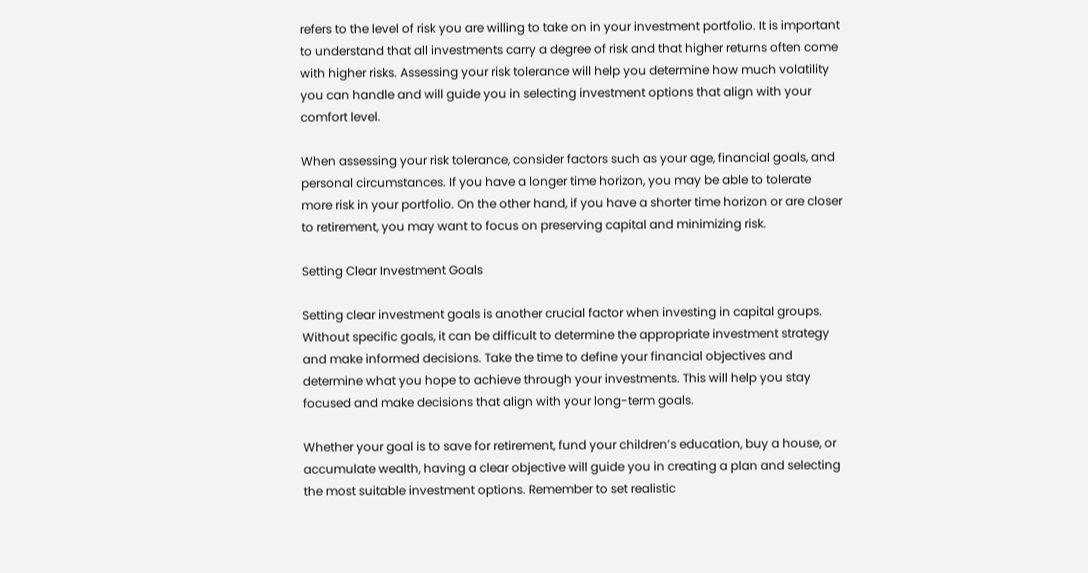refers to the level of risk you are willing to take on in your investment portfolio. It is important to understand that all investments carry a degree of risk and that higher returns often come with higher risks. Assessing your risk tolerance will help you determine how much volatility you can handle and will guide you in selecting investment options that align with your comfort level.

When assessing your risk tolerance, consider factors such as your age, financial goals, and personal circumstances. If you have a longer time horizon, you may be able to tolerate more risk in your portfolio. On the other hand, if you have a shorter time horizon or are closer to retirement, you may want to focus on preserving capital and minimizing risk.

Setting Clear Investment Goals

Setting clear investment goals is another crucial factor when investing in capital groups. Without specific goals, it can be difficult to determine the appropriate investment strategy and make informed decisions. Take the time to define your financial objectives and determine what you hope to achieve through your investments. This will help you stay focused and make decisions that align with your long-term goals.

Whether your goal is to save for retirement, fund your children’s education, buy a house, or accumulate wealth, having a clear objective will guide you in creating a plan and selecting the most suitable investment options. Remember to set realistic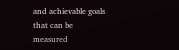and achievable goals that can be measured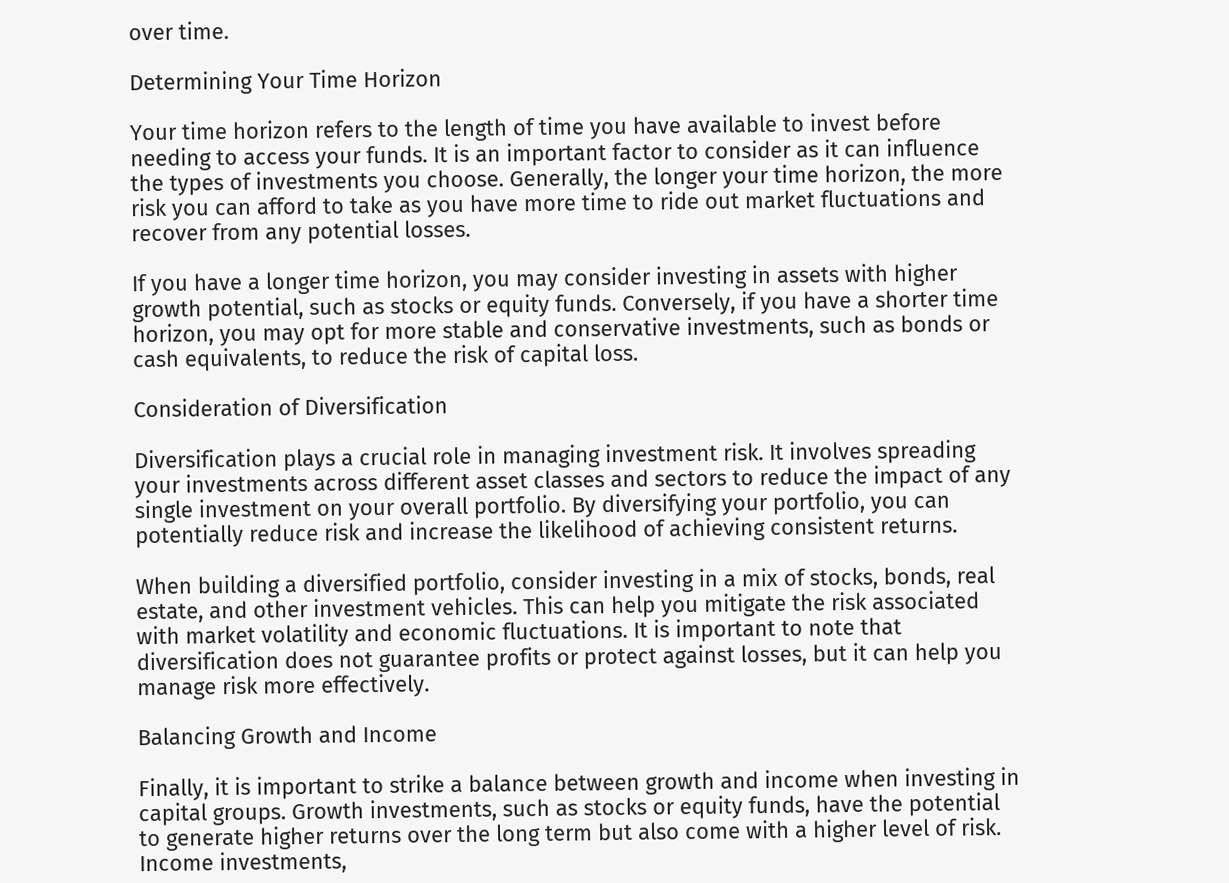over time.

Determining Your Time Horizon

Your time horizon refers to the length of time you have available to invest before needing to access your funds. It is an important factor to consider as it can influence the types of investments you choose. Generally, the longer your time horizon, the more risk you can afford to take as you have more time to ride out market fluctuations and recover from any potential losses.

If you have a longer time horizon, you may consider investing in assets with higher growth potential, such as stocks or equity funds. Conversely, if you have a shorter time horizon, you may opt for more stable and conservative investments, such as bonds or cash equivalents, to reduce the risk of capital loss.

Consideration of Diversification

Diversification plays a crucial role in managing investment risk. It involves spreading your investments across different asset classes and sectors to reduce the impact of any single investment on your overall portfolio. By diversifying your portfolio, you can potentially reduce risk and increase the likelihood of achieving consistent returns.

When building a diversified portfolio, consider investing in a mix of stocks, bonds, real estate, and other investment vehicles. This can help you mitigate the risk associated with market volatility and economic fluctuations. It is important to note that diversification does not guarantee profits or protect against losses, but it can help you manage risk more effectively.

Balancing Growth and Income

Finally, it is important to strike a balance between growth and income when investing in capital groups. Growth investments, such as stocks or equity funds, have the potential to generate higher returns over the long term but also come with a higher level of risk. Income investments,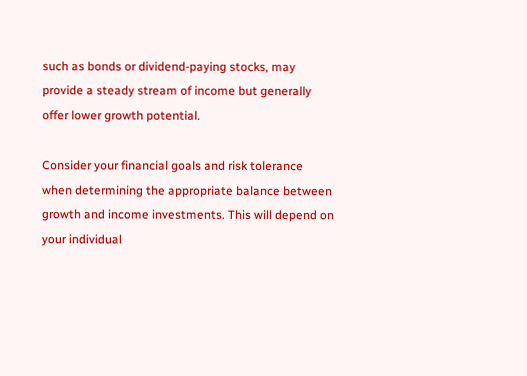such as bonds or dividend-paying stocks, may provide a steady stream of income but generally offer lower growth potential.

Consider your financial goals and risk tolerance when determining the appropriate balance between growth and income investments. This will depend on your individual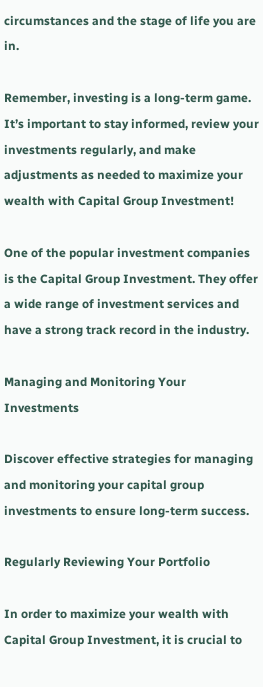circumstances and the stage of life you are in.

Remember, investing is a long-term game. It’s important to stay informed, review your investments regularly, and make adjustments as needed to maximize your wealth with Capital Group Investment!

One of the popular investment companies is the Capital Group Investment. They offer a wide range of investment services and have a strong track record in the industry.

Managing and Monitoring Your Investments

Discover effective strategies for managing and monitoring your capital group investments to ensure long-term success.

Regularly Reviewing Your Portfolio

In order to maximize your wealth with Capital Group Investment, it is crucial to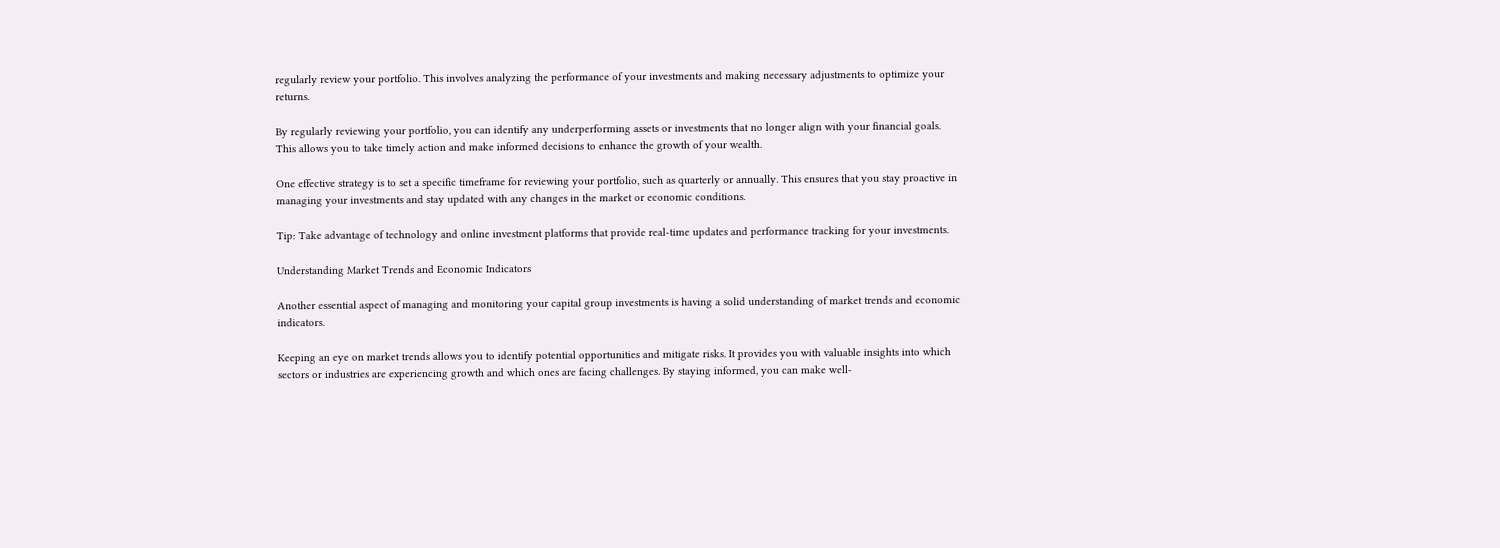regularly review your portfolio. This involves analyzing the performance of your investments and making necessary adjustments to optimize your returns.

By regularly reviewing your portfolio, you can identify any underperforming assets or investments that no longer align with your financial goals. This allows you to take timely action and make informed decisions to enhance the growth of your wealth.

One effective strategy is to set a specific timeframe for reviewing your portfolio, such as quarterly or annually. This ensures that you stay proactive in managing your investments and stay updated with any changes in the market or economic conditions.

Tip: Take advantage of technology and online investment platforms that provide real-time updates and performance tracking for your investments.

Understanding Market Trends and Economic Indicators

Another essential aspect of managing and monitoring your capital group investments is having a solid understanding of market trends and economic indicators.

Keeping an eye on market trends allows you to identify potential opportunities and mitigate risks. It provides you with valuable insights into which sectors or industries are experiencing growth and which ones are facing challenges. By staying informed, you can make well-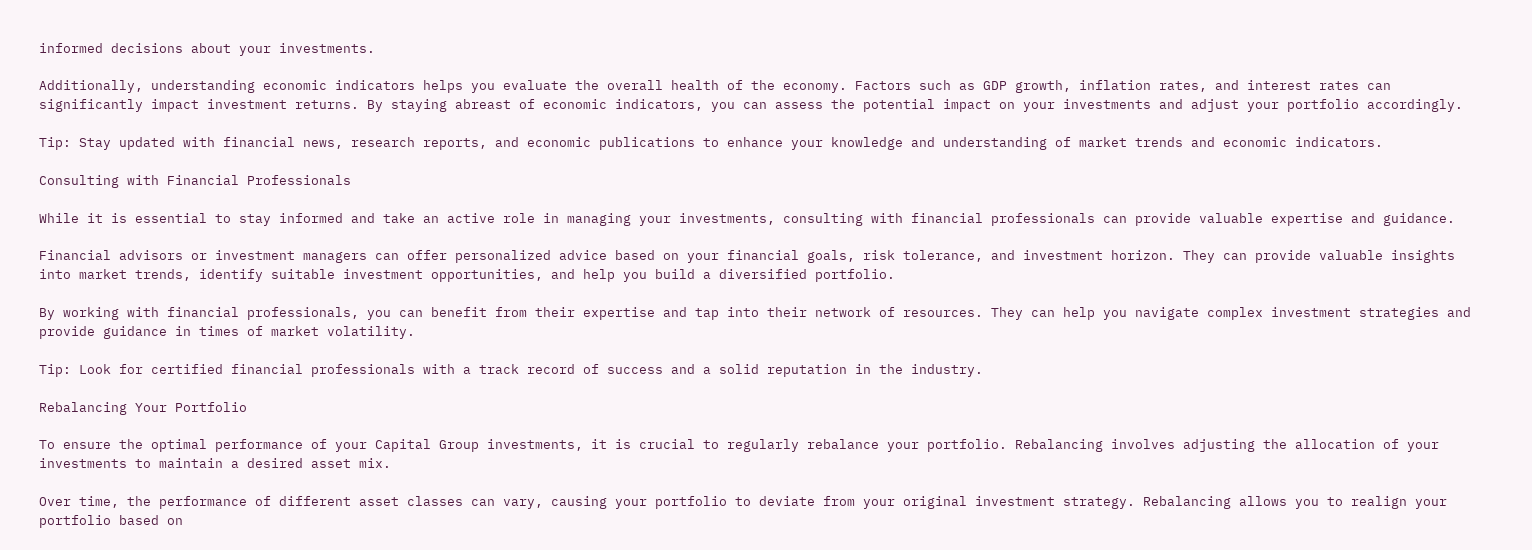informed decisions about your investments.

Additionally, understanding economic indicators helps you evaluate the overall health of the economy. Factors such as GDP growth, inflation rates, and interest rates can significantly impact investment returns. By staying abreast of economic indicators, you can assess the potential impact on your investments and adjust your portfolio accordingly.

Tip: Stay updated with financial news, research reports, and economic publications to enhance your knowledge and understanding of market trends and economic indicators.

Consulting with Financial Professionals

While it is essential to stay informed and take an active role in managing your investments, consulting with financial professionals can provide valuable expertise and guidance.

Financial advisors or investment managers can offer personalized advice based on your financial goals, risk tolerance, and investment horizon. They can provide valuable insights into market trends, identify suitable investment opportunities, and help you build a diversified portfolio.

By working with financial professionals, you can benefit from their expertise and tap into their network of resources. They can help you navigate complex investment strategies and provide guidance in times of market volatility.

Tip: Look for certified financial professionals with a track record of success and a solid reputation in the industry.

Rebalancing Your Portfolio

To ensure the optimal performance of your Capital Group investments, it is crucial to regularly rebalance your portfolio. Rebalancing involves adjusting the allocation of your investments to maintain a desired asset mix.

Over time, the performance of different asset classes can vary, causing your portfolio to deviate from your original investment strategy. Rebalancing allows you to realign your portfolio based on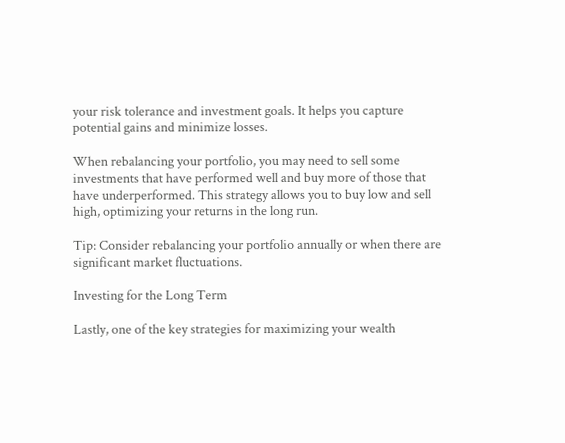your risk tolerance and investment goals. It helps you capture potential gains and minimize losses.

When rebalancing your portfolio, you may need to sell some investments that have performed well and buy more of those that have underperformed. This strategy allows you to buy low and sell high, optimizing your returns in the long run.

Tip: Consider rebalancing your portfolio annually or when there are significant market fluctuations.

Investing for the Long Term

Lastly, one of the key strategies for maximizing your wealth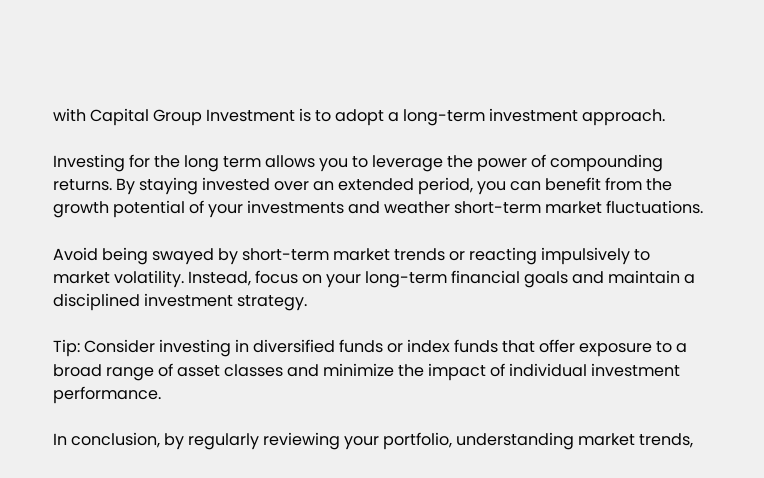with Capital Group Investment is to adopt a long-term investment approach.

Investing for the long term allows you to leverage the power of compounding returns. By staying invested over an extended period, you can benefit from the growth potential of your investments and weather short-term market fluctuations.

Avoid being swayed by short-term market trends or reacting impulsively to market volatility. Instead, focus on your long-term financial goals and maintain a disciplined investment strategy.

Tip: Consider investing in diversified funds or index funds that offer exposure to a broad range of asset classes and minimize the impact of individual investment performance.

In conclusion, by regularly reviewing your portfolio, understanding market trends,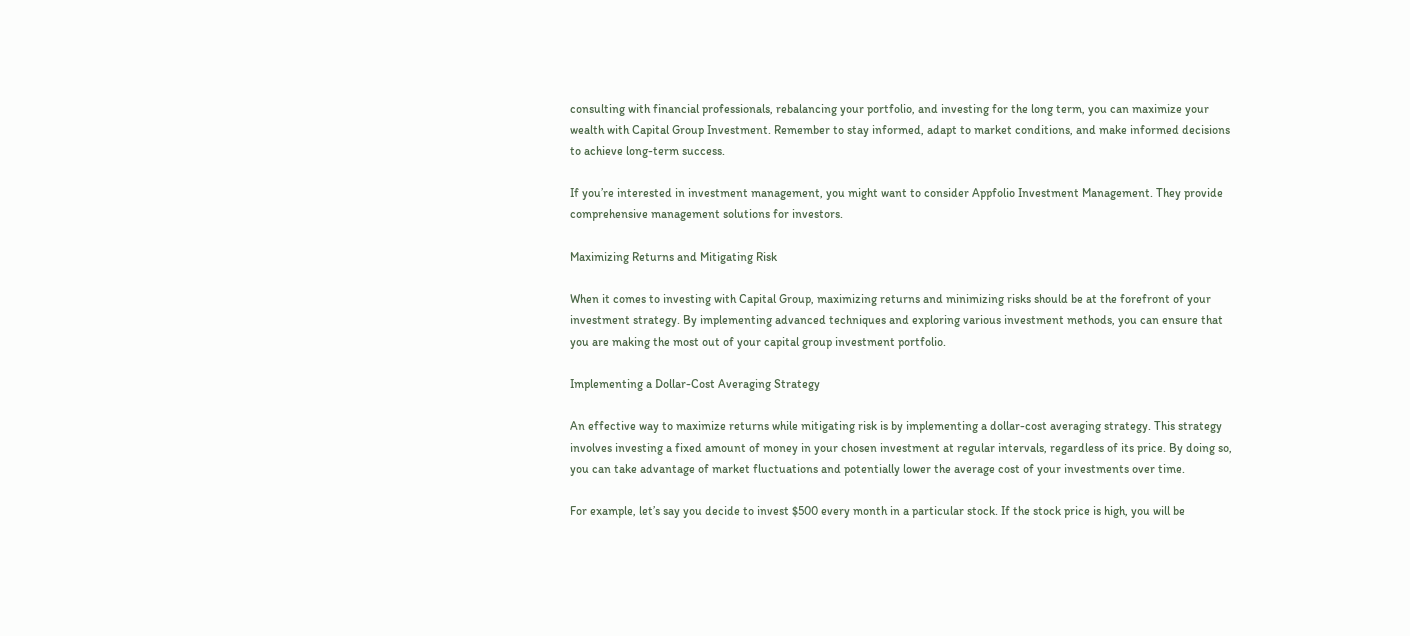consulting with financial professionals, rebalancing your portfolio, and investing for the long term, you can maximize your wealth with Capital Group Investment. Remember to stay informed, adapt to market conditions, and make informed decisions to achieve long-term success.

If you’re interested in investment management, you might want to consider Appfolio Investment Management. They provide comprehensive management solutions for investors.

Maximizing Returns and Mitigating Risk

When it comes to investing with Capital Group, maximizing returns and minimizing risks should be at the forefront of your investment strategy. By implementing advanced techniques and exploring various investment methods, you can ensure that you are making the most out of your capital group investment portfolio.

Implementing a Dollar-Cost Averaging Strategy

An effective way to maximize returns while mitigating risk is by implementing a dollar-cost averaging strategy. This strategy involves investing a fixed amount of money in your chosen investment at regular intervals, regardless of its price. By doing so, you can take advantage of market fluctuations and potentially lower the average cost of your investments over time.

For example, let’s say you decide to invest $500 every month in a particular stock. If the stock price is high, you will be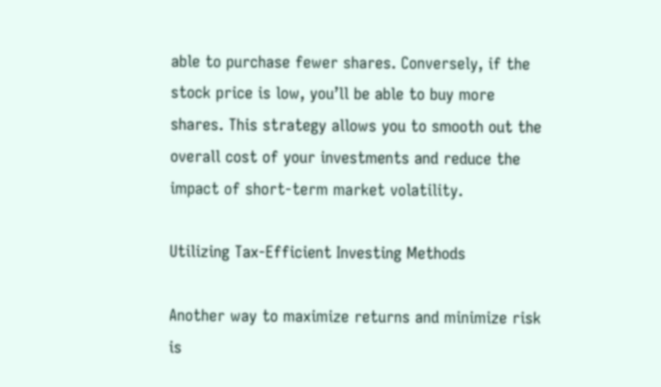able to purchase fewer shares. Conversely, if the stock price is low, you’ll be able to buy more shares. This strategy allows you to smooth out the overall cost of your investments and reduce the impact of short-term market volatility.

Utilizing Tax-Efficient Investing Methods

Another way to maximize returns and minimize risk is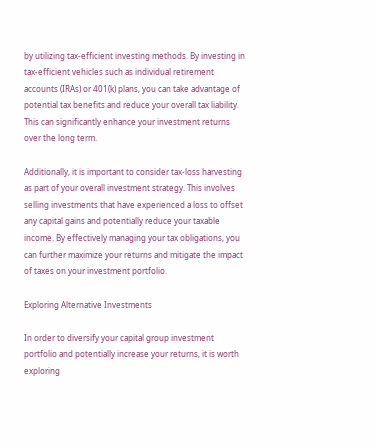by utilizing tax-efficient investing methods. By investing in tax-efficient vehicles such as individual retirement accounts (IRAs) or 401(k) plans, you can take advantage of potential tax benefits and reduce your overall tax liability. This can significantly enhance your investment returns over the long term.

Additionally, it is important to consider tax-loss harvesting as part of your overall investment strategy. This involves selling investments that have experienced a loss to offset any capital gains and potentially reduce your taxable income. By effectively managing your tax obligations, you can further maximize your returns and mitigate the impact of taxes on your investment portfolio.

Exploring Alternative Investments

In order to diversify your capital group investment portfolio and potentially increase your returns, it is worth exploring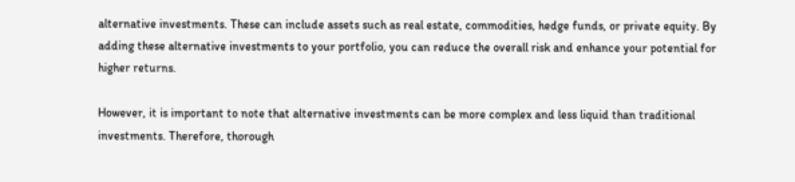alternative investments. These can include assets such as real estate, commodities, hedge funds, or private equity. By adding these alternative investments to your portfolio, you can reduce the overall risk and enhance your potential for higher returns.

However, it is important to note that alternative investments can be more complex and less liquid than traditional investments. Therefore, thorough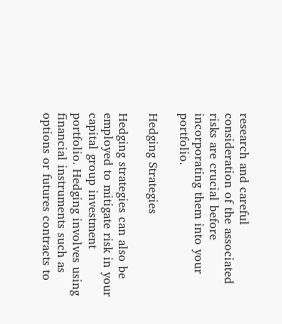research and careful consideration of the associated risks are crucial before incorporating them into your portfolio.

Hedging Strategies

Hedging strategies can also be employed to mitigate risk in your capital group investment portfolio. Hedging involves using financial instruments such as options or futures contracts to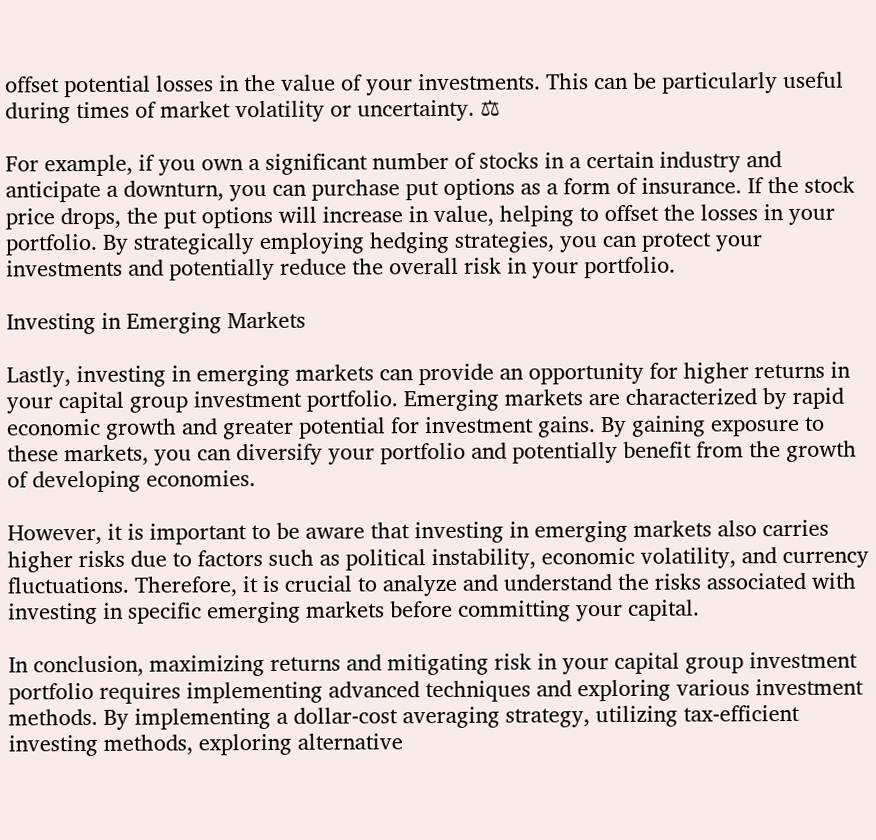offset potential losses in the value of your investments. This can be particularly useful during times of market volatility or uncertainty. ⚖

For example, if you own a significant number of stocks in a certain industry and anticipate a downturn, you can purchase put options as a form of insurance. If the stock price drops, the put options will increase in value, helping to offset the losses in your portfolio. By strategically employing hedging strategies, you can protect your investments and potentially reduce the overall risk in your portfolio.

Investing in Emerging Markets

Lastly, investing in emerging markets can provide an opportunity for higher returns in your capital group investment portfolio. Emerging markets are characterized by rapid economic growth and greater potential for investment gains. By gaining exposure to these markets, you can diversify your portfolio and potentially benefit from the growth of developing economies.

However, it is important to be aware that investing in emerging markets also carries higher risks due to factors such as political instability, economic volatility, and currency fluctuations. Therefore, it is crucial to analyze and understand the risks associated with investing in specific emerging markets before committing your capital.

In conclusion, maximizing returns and mitigating risk in your capital group investment portfolio requires implementing advanced techniques and exploring various investment methods. By implementing a dollar-cost averaging strategy, utilizing tax-efficient investing methods, exploring alternative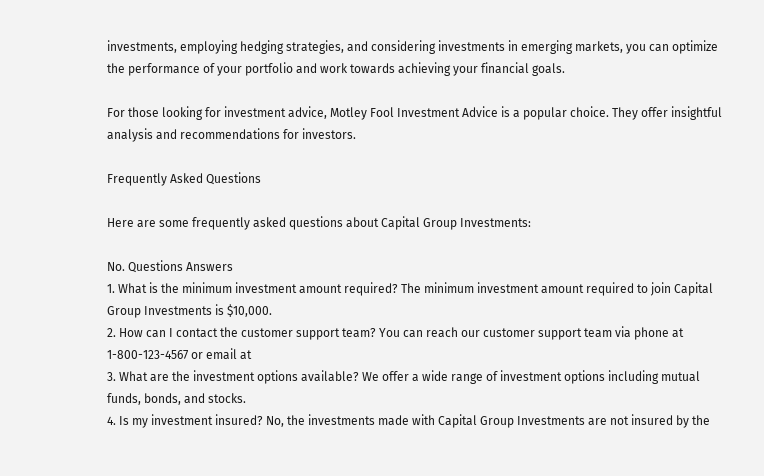investments, employing hedging strategies, and considering investments in emerging markets, you can optimize the performance of your portfolio and work towards achieving your financial goals.

For those looking for investment advice, Motley Fool Investment Advice is a popular choice. They offer insightful analysis and recommendations for investors.

Frequently Asked Questions

Here are some frequently asked questions about Capital Group Investments:

No. Questions Answers
1. What is the minimum investment amount required? The minimum investment amount required to join Capital Group Investments is $10,000.
2. How can I contact the customer support team? You can reach our customer support team via phone at 1-800-123-4567 or email at
3. What are the investment options available? We offer a wide range of investment options including mutual funds, bonds, and stocks.
4. Is my investment insured? No, the investments made with Capital Group Investments are not insured by the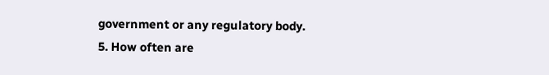government or any regulatory body.
5. How often are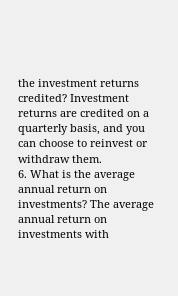the investment returns credited? Investment returns are credited on a quarterly basis, and you can choose to reinvest or withdraw them.
6. What is the average annual return on investments? The average annual return on investments with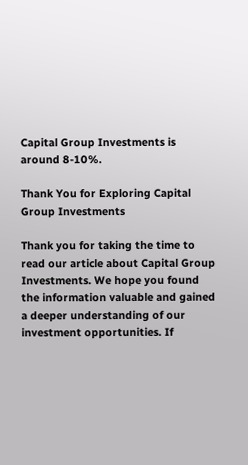Capital Group Investments is around 8-10%.

Thank You for Exploring Capital Group Investments

Thank you for taking the time to read our article about Capital Group Investments. We hope you found the information valuable and gained a deeper understanding of our investment opportunities. If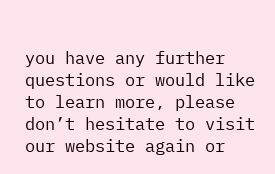you have any further questions or would like to learn more, please don’t hesitate to visit our website again or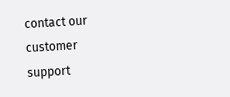contact our customer support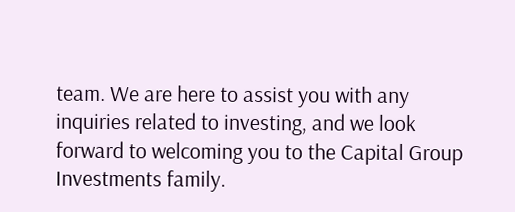team. We are here to assist you with any inquiries related to investing, and we look forward to welcoming you to the Capital Group Investments family.